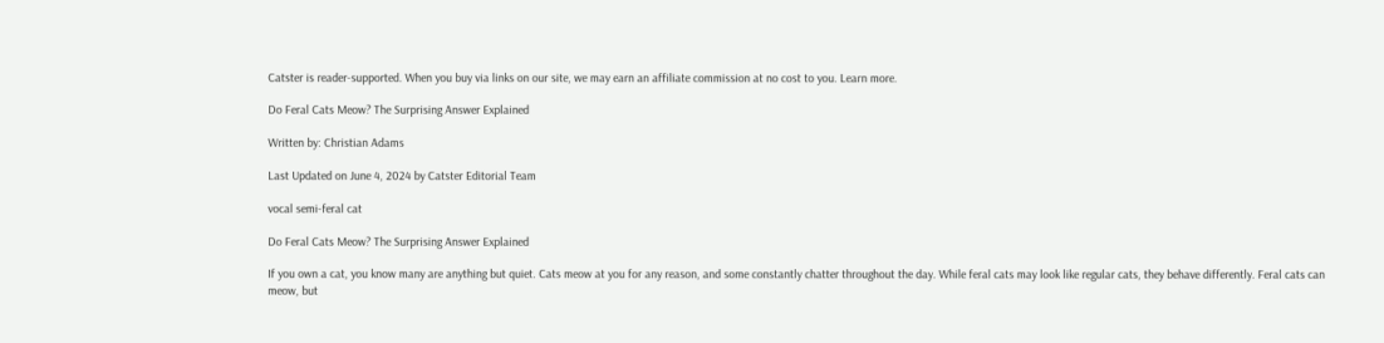Catster is reader-supported. When you buy via links on our site, we may earn an affiliate commission at no cost to you. Learn more.

Do Feral Cats Meow? The Surprising Answer Explained

Written by: Christian Adams

Last Updated on June 4, 2024 by Catster Editorial Team

vocal semi-feral cat

Do Feral Cats Meow? The Surprising Answer Explained

If you own a cat, you know many are anything but quiet. Cats meow at you for any reason, and some constantly chatter throughout the day. While feral cats may look like regular cats, they behave differently. Feral cats can meow, but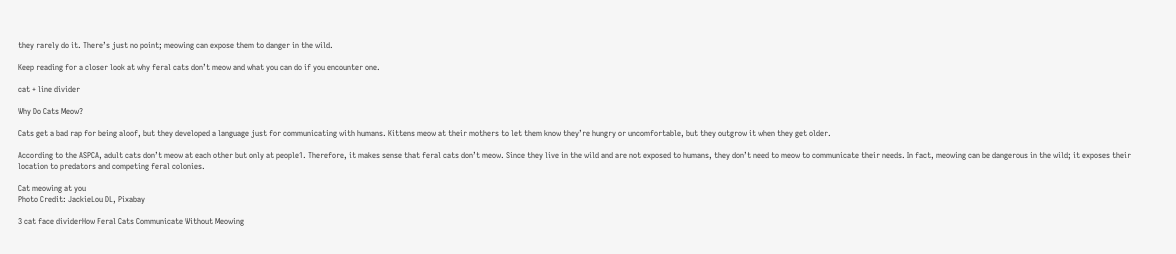they rarely do it. There’s just no point; meowing can expose them to danger in the wild.

Keep reading for a closer look at why feral cats don’t meow and what you can do if you encounter one.

cat + line divider

Why Do Cats Meow?

Cats get a bad rap for being aloof, but they developed a language just for communicating with humans. Kittens meow at their mothers to let them know they’re hungry or uncomfortable, but they outgrow it when they get older.

According to the ASPCA, adult cats don’t meow at each other but only at people1. Therefore, it makes sense that feral cats don’t meow. Since they live in the wild and are not exposed to humans, they don’t need to meow to communicate their needs. In fact, meowing can be dangerous in the wild; it exposes their location to predators and competing feral colonies.

Cat meowing at you
Photo Credit: JackieLou DL, Pixabay

3 cat face dividerHow Feral Cats Communicate Without Meowing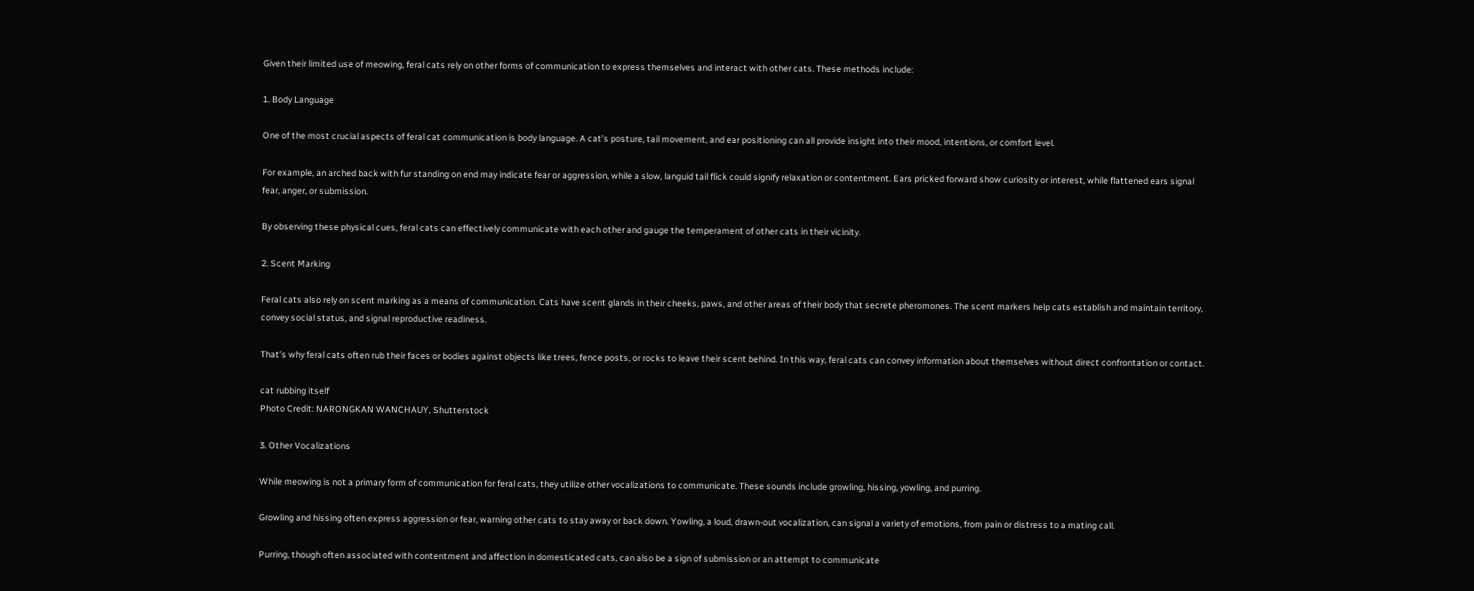Given their limited use of meowing, feral cats rely on other forms of communication to express themselves and interact with other cats. These methods include:

1. Body Language

One of the most crucial aspects of feral cat communication is body language. A cat’s posture, tail movement, and ear positioning can all provide insight into their mood, intentions, or comfort level.

For example, an arched back with fur standing on end may indicate fear or aggression, while a slow, languid tail flick could signify relaxation or contentment. Ears pricked forward show curiosity or interest, while flattened ears signal fear, anger, or submission.

By observing these physical cues, feral cats can effectively communicate with each other and gauge the temperament of other cats in their vicinity.

2. Scent Marking

Feral cats also rely on scent marking as a means of communication. Cats have scent glands in their cheeks, paws, and other areas of their body that secrete pheromones. The scent markers help cats establish and maintain territory, convey social status, and signal reproductive readiness.

That’s why feral cats often rub their faces or bodies against objects like trees, fence posts, or rocks to leave their scent behind. In this way, feral cats can convey information about themselves without direct confrontation or contact.

cat rubbing itself
Photo Credit: NARONGKAN WANCHAUY, Shutterstock

3. Other Vocalizations

While meowing is not a primary form of communication for feral cats, they utilize other vocalizations to communicate. These sounds include growling, hissing, yowling, and purring.

Growling and hissing often express aggression or fear, warning other cats to stay away or back down. Yowling, a loud, drawn-out vocalization, can signal a variety of emotions, from pain or distress to a mating call.

Purring, though often associated with contentment and affection in domesticated cats, can also be a sign of submission or an attempt to communicate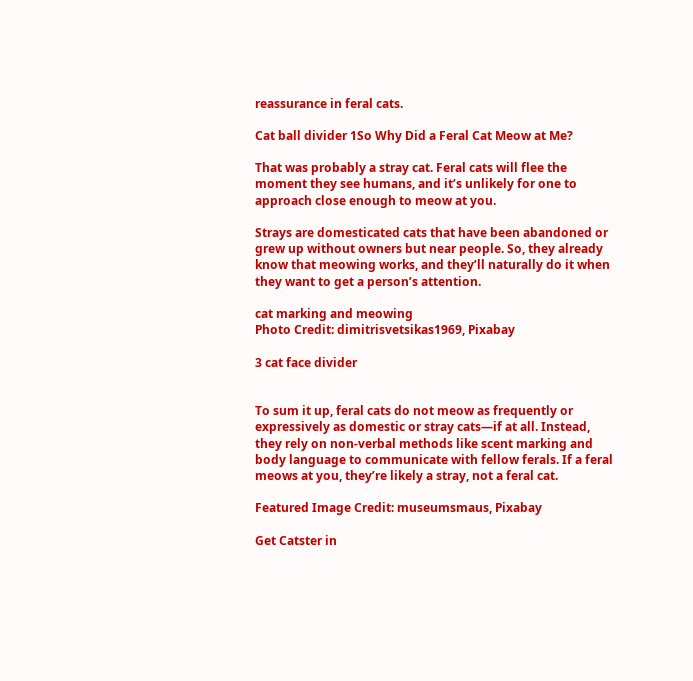reassurance in feral cats.

Cat ball divider 1So Why Did a Feral Cat Meow at Me?

That was probably a stray cat. Feral cats will flee the moment they see humans, and it’s unlikely for one to approach close enough to meow at you.

Strays are domesticated cats that have been abandoned or grew up without owners but near people. So, they already know that meowing works, and they’ll naturally do it when they want to get a person’s attention.

cat marking and meowing
Photo Credit: dimitrisvetsikas1969, Pixabay

3 cat face divider


To sum it up, feral cats do not meow as frequently or expressively as domestic or stray cats—if at all. Instead, they rely on non-verbal methods like scent marking and body language to communicate with fellow ferals. If a feral meows at you, they’re likely a stray, not a feral cat.

Featured Image Credit: museumsmaus, Pixabay

Get Catster in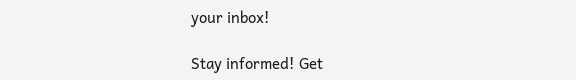your inbox!

Stay informed! Get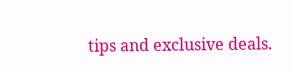tips and exclusive deals.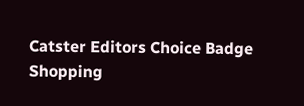Catster Editors Choice Badge
Shopping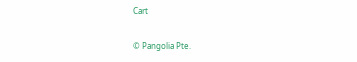Cart


© Pangolia Pte.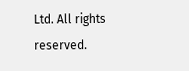Ltd. All rights reserved.